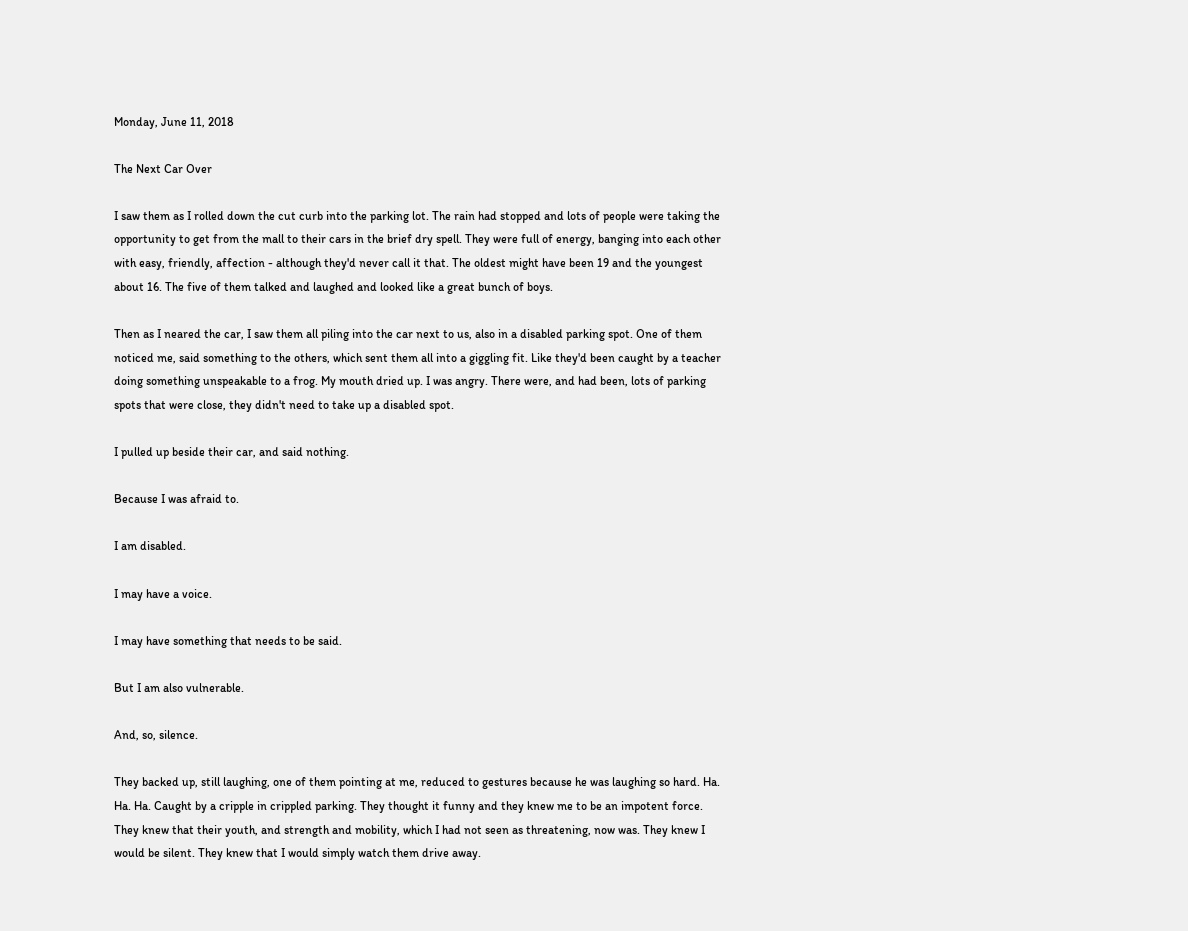Monday, June 11, 2018

The Next Car Over

I saw them as I rolled down the cut curb into the parking lot. The rain had stopped and lots of people were taking the opportunity to get from the mall to their cars in the brief dry spell. They were full of energy, banging into each other with easy, friendly, affection - although they'd never call it that. The oldest might have been 19 and the youngest about 16. The five of them talked and laughed and looked like a great bunch of boys.

Then as I neared the car, I saw them all piling into the car next to us, also in a disabled parking spot. One of them noticed me, said something to the others, which sent them all into a giggling fit. Like they'd been caught by a teacher doing something unspeakable to a frog. My mouth dried up. I was angry. There were, and had been, lots of parking spots that were close, they didn't need to take up a disabled spot.

I pulled up beside their car, and said nothing.

Because I was afraid to.

I am disabled.

I may have a voice.

I may have something that needs to be said.

But I am also vulnerable.

And, so, silence.

They backed up, still laughing, one of them pointing at me, reduced to gestures because he was laughing so hard. Ha. Ha. Ha. Caught by a cripple in crippled parking. They thought it funny and they knew me to be an impotent force. They knew that their youth, and strength and mobility, which I had not seen as threatening, now was. They knew I would be silent. They knew that I would simply watch them drive away.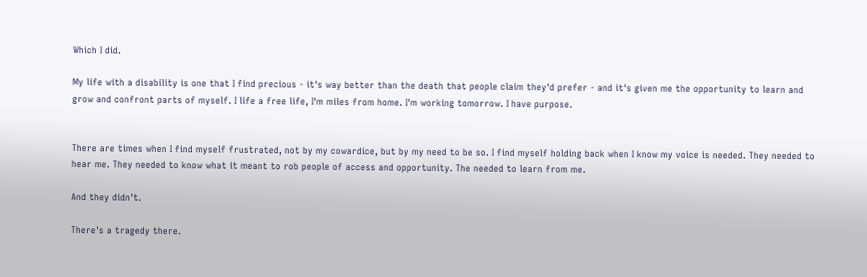Which I did.

My life with a disability is one that I find precious - it's way better than the death that people claim they'd prefer - and it's given me the opportunity to learn and grow and confront parts of myself. I life a free life, I'm miles from home. I'm working tomorrow. I have purpose.


There are times when I find myself frustrated, not by my cowardice, but by my need to be so. I find myself holding back when I know my voice is needed. They needed to hear me. They needed to know what it meant to rob people of access and opportunity. The needed to learn from me.

And they didn't.

There's a tragedy there.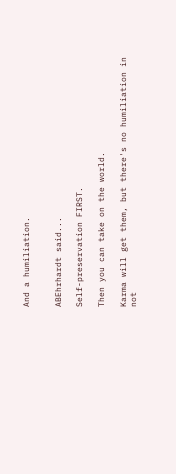And a humiliation.


ABEhrhardt said...

Self-preservation FIRST.

Then you can take on the world.

Karma will get them, but there's no humiliation in not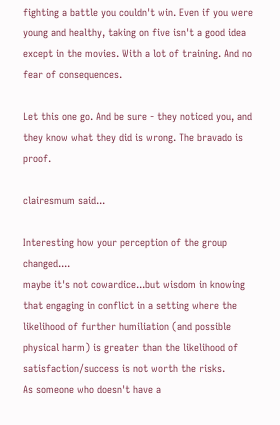fighting a battle you couldn't win. Even if you were young and healthy, taking on five isn't a good idea except in the movies. With a lot of training. And no fear of consequences.

Let this one go. And be sure - they noticed you, and they know what they did is wrong. The bravado is proof.

clairesmum said...

Interesting how your perception of the group changed....
maybe it's not cowardice...but wisdom in knowing that engaging in conflict in a setting where the likelihood of further humiliation (and possible physical harm) is greater than the likelihood of satisfaction/success is not worth the risks.
As someone who doesn't have a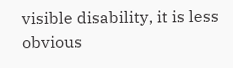visible disability, it is less obvious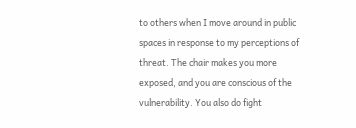to others when I move around in public spaces in response to my perceptions of threat. The chair makes you more exposed, and you are conscious of the vulnerability. You also do fight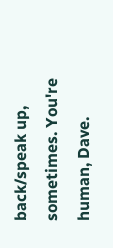back/speak up, sometimes. You're human, Dave.